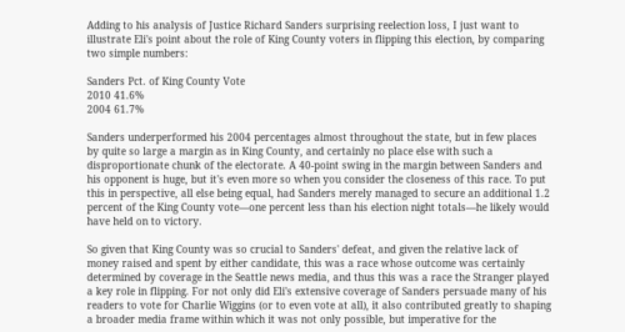Adding to his analysis of Justice Richard Sanders surprising reelection loss, I just want to illustrate Eli's point about the role of King County voters in flipping this election, by comparing two simple numbers:

Sanders Pct. of King County Vote
2010 41.6%
2004 61.7%

Sanders underperformed his 2004 percentages almost throughout the state, but in few places by quite so large a margin as in King County, and certainly no place else with such a disproportionate chunk of the electorate. A 40-point swing in the margin between Sanders and his opponent is huge, but it's even more so when you consider the closeness of this race. To put this in perspective, all else being equal, had Sanders merely managed to secure an additional 1.2 percent of the King County vote—one percent less than his election night totals—he likely would have held on to victory.

So given that King County was so crucial to Sanders' defeat, and given the relative lack of money raised and spent by either candidate, this was a race whose outcome was certainly determined by coverage in the Seattle news media, and thus this was a race the Stranger played a key role in flipping. For not only did Eli's extensive coverage of Sanders persuade many of his readers to vote for Charlie Wiggins (or to even vote at all), it also contributed greatly to shaping a broader media frame within which it was not only possible, but imperative for the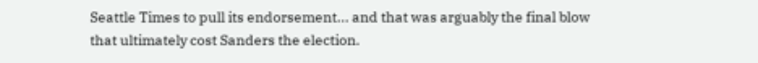Seattle Times to pull its endorsement... and that was arguably the final blow that ultimately cost Sanders the election.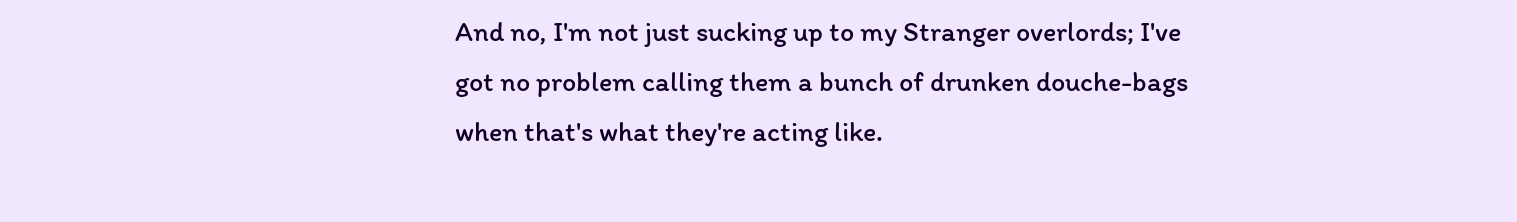And no, I'm not just sucking up to my Stranger overlords; I've got no problem calling them a bunch of drunken douche-bags when that's what they're acting like.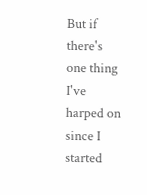But if there's one thing I've harped on since I started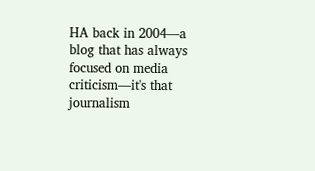HA back in 2004—a blog that has always focused on media criticism—it's that journalism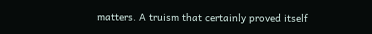matters. A truism that certainly proved itself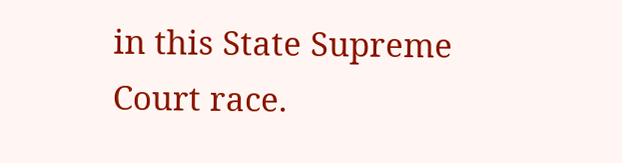in this State Supreme Court race.